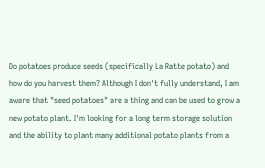Do potatoes produce seeds (specifically La Ratte potato) and how do you harvest them? Although I don't fully understand, I am aware that "seed potatoes" are a thing and can be used to grow a new potato plant. I'm looking for a long term storage solution and the ability to plant many additional potato plants from a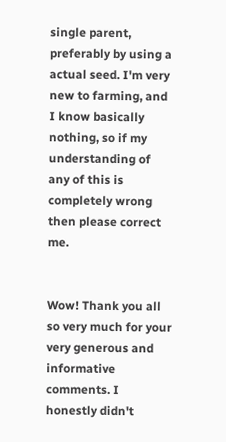single parent, preferably by using a actual seed. I'm very new to farming, and I know basically nothing, so if my understanding of any of this is completely wrong then please correct me.


Wow! Thank you all so very much for your very generous and informative comments. I honestly didn't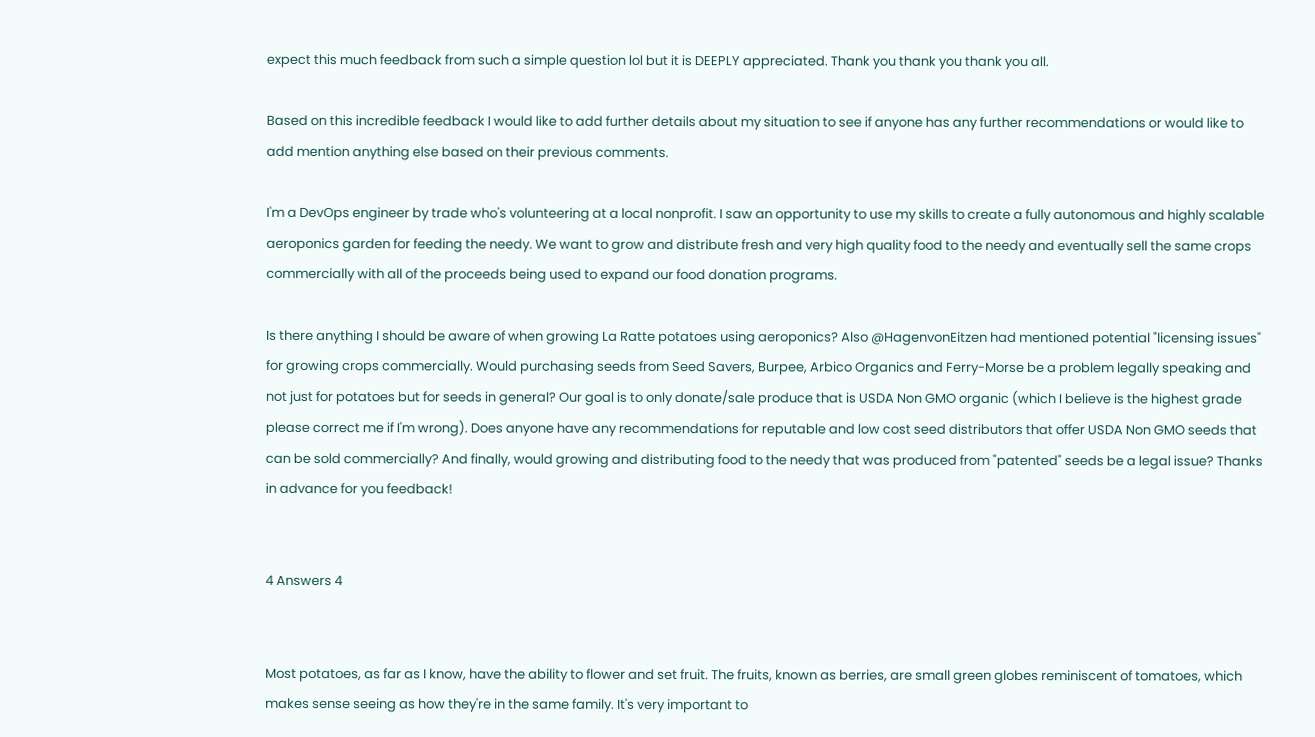expect this much feedback from such a simple question lol but it is DEEPLY appreciated. Thank you thank you thank you all.

Based on this incredible feedback I would like to add further details about my situation to see if anyone has any further recommendations or would like to add mention anything else based on their previous comments.

I'm a DevOps engineer by trade who's volunteering at a local nonprofit. I saw an opportunity to use my skills to create a fully autonomous and highly scalable aeroponics garden for feeding the needy. We want to grow and distribute fresh and very high quality food to the needy and eventually sell the same crops commercially with all of the proceeds being used to expand our food donation programs.

Is there anything I should be aware of when growing La Ratte potatoes using aeroponics? Also @HagenvonEitzen had mentioned potential "licensing issues" for growing crops commercially. Would purchasing seeds from Seed Savers, Burpee, Arbico Organics and Ferry-Morse be a problem legally speaking and not just for potatoes but for seeds in general? Our goal is to only donate/sale produce that is USDA Non GMO organic (which I believe is the highest grade please correct me if I'm wrong). Does anyone have any recommendations for reputable and low cost seed distributors that offer USDA Non GMO seeds that can be sold commercially? And finally, would growing and distributing food to the needy that was produced from "patented" seeds be a legal issue? Thanks in advance for you feedback!


4 Answers 4


Most potatoes, as far as I know, have the ability to flower and set fruit. The fruits, known as berries, are small green globes reminiscent of tomatoes, which makes sense seeing as how they're in the same family. It's very important to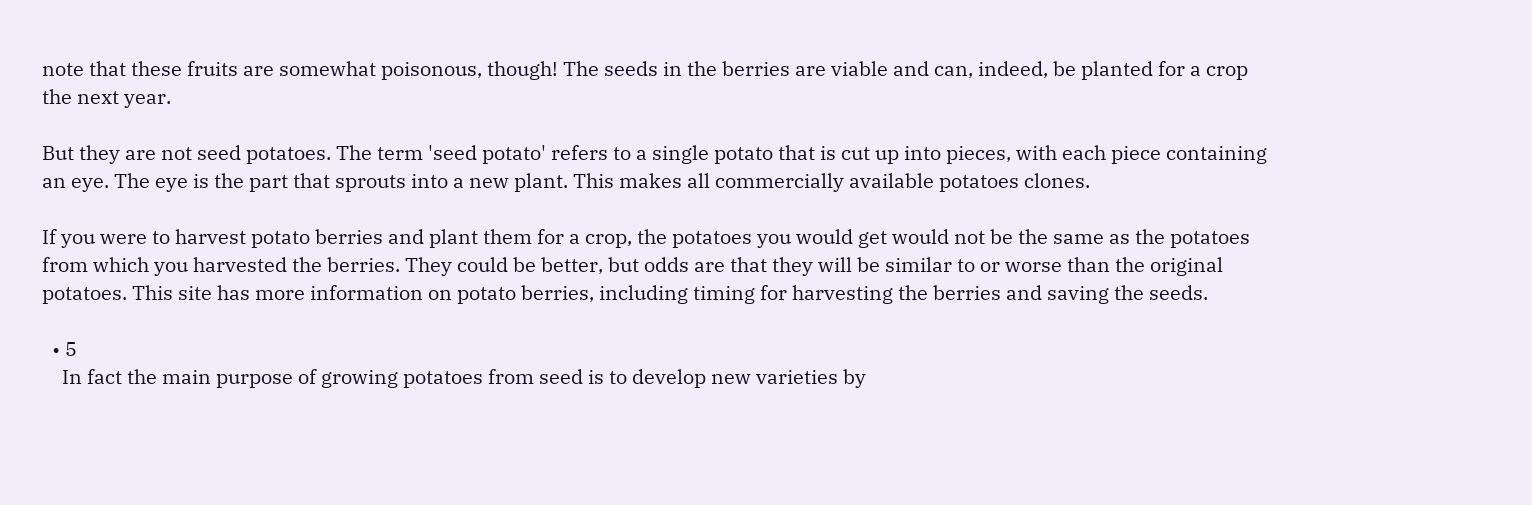note that these fruits are somewhat poisonous, though! The seeds in the berries are viable and can, indeed, be planted for a crop the next year.

But they are not seed potatoes. The term 'seed potato' refers to a single potato that is cut up into pieces, with each piece containing an eye. The eye is the part that sprouts into a new plant. This makes all commercially available potatoes clones.

If you were to harvest potato berries and plant them for a crop, the potatoes you would get would not be the same as the potatoes from which you harvested the berries. They could be better, but odds are that they will be similar to or worse than the original potatoes. This site has more information on potato berries, including timing for harvesting the berries and saving the seeds.

  • 5
    In fact the main purpose of growing potatoes from seed is to develop new varieties by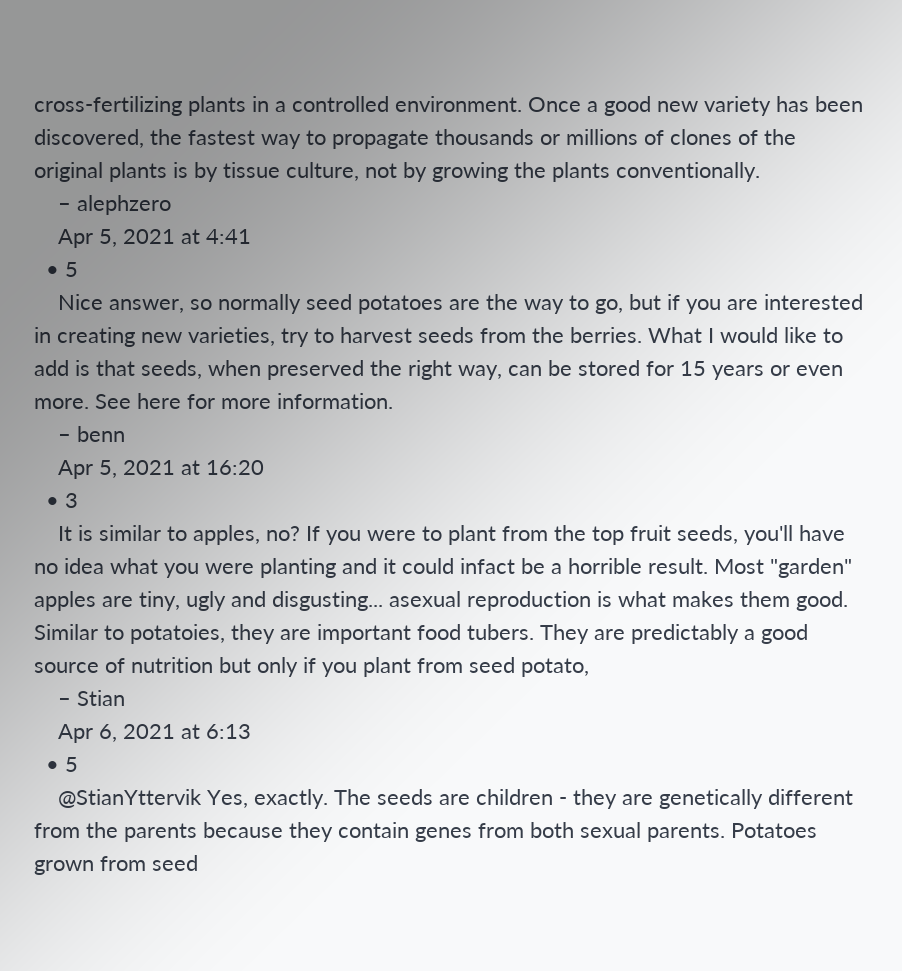cross-fertilizing plants in a controlled environment. Once a good new variety has been discovered, the fastest way to propagate thousands or millions of clones of the original plants is by tissue culture, not by growing the plants conventionally.
    – alephzero
    Apr 5, 2021 at 4:41
  • 5
    Nice answer, so normally seed potatoes are the way to go, but if you are interested in creating new varieties, try to harvest seeds from the berries. What I would like to add is that seeds, when preserved the right way, can be stored for 15 years or even more. See here for more information.
    – benn
    Apr 5, 2021 at 16:20
  • 3
    It is similar to apples, no? If you were to plant from the top fruit seeds, you'll have no idea what you were planting and it could infact be a horrible result. Most "garden" apples are tiny, ugly and disgusting... asexual reproduction is what makes them good. Similar to potatoies, they are important food tubers. They are predictably a good source of nutrition but only if you plant from seed potato,
    – Stian
    Apr 6, 2021 at 6:13
  • 5
    @StianYttervik Yes, exactly. The seeds are children - they are genetically different from the parents because they contain genes from both sexual parents. Potatoes grown from seed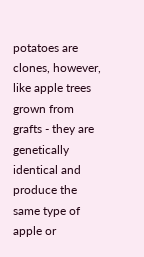potatoes are clones, however, like apple trees grown from grafts - they are genetically identical and produce the same type of apple or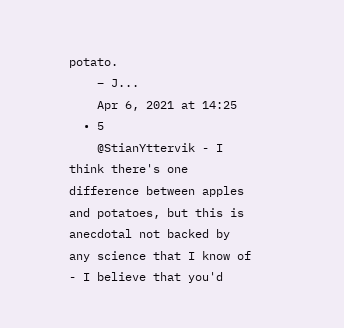potato.
    – J...
    Apr 6, 2021 at 14:25
  • 5
    @StianYttervik - I think there's one difference between apples and potatoes, but this is anecdotal not backed by any science that I know of - I believe that you'd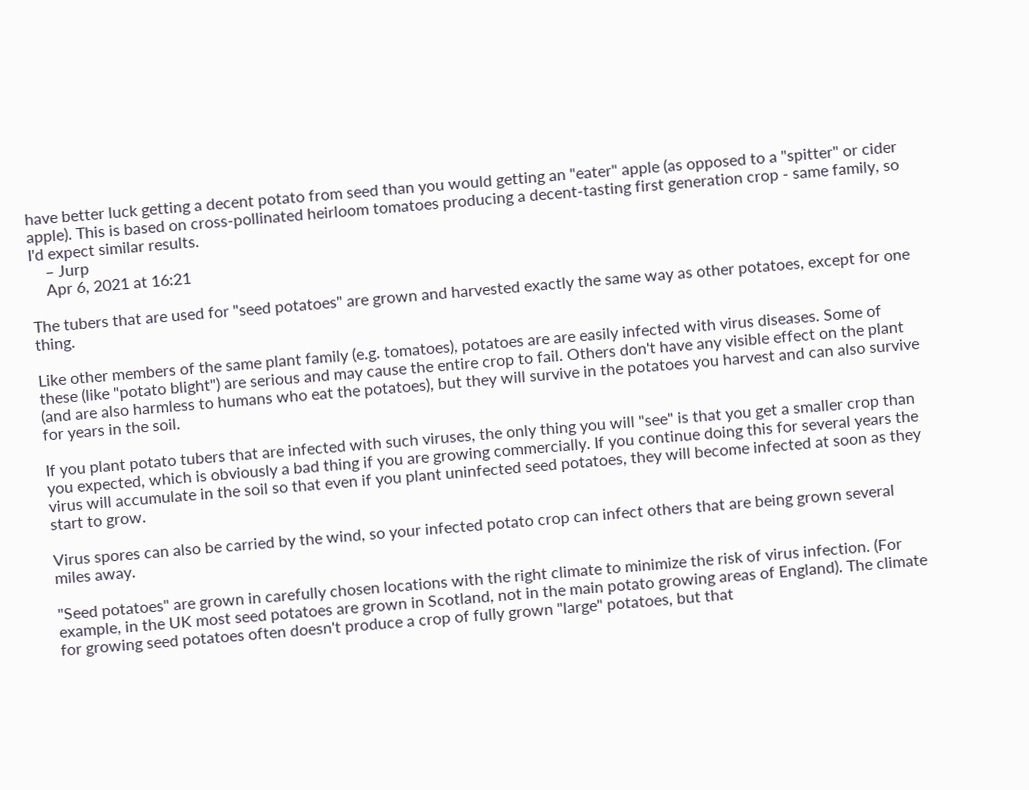have better luck getting a decent potato from seed than you would getting an "eater" apple (as opposed to a "spitter" or cider apple). This is based on cross-pollinated heirloom tomatoes producing a decent-tasting first generation crop - same family, so I'd expect similar results.
    – Jurp
    Apr 6, 2021 at 16:21

The tubers that are used for "seed potatoes" are grown and harvested exactly the same way as other potatoes, except for one thing.

Like other members of the same plant family (e.g. tomatoes), potatoes are are easily infected with virus diseases. Some of these (like "potato blight") are serious and may cause the entire crop to fail. Others don't have any visible effect on the plant (and are also harmless to humans who eat the potatoes), but they will survive in the potatoes you harvest and can also survive for years in the soil.

If you plant potato tubers that are infected with such viruses, the only thing you will "see" is that you get a smaller crop than you expected, which is obviously a bad thing if you are growing commercially. If you continue doing this for several years the virus will accumulate in the soil so that even if you plant uninfected seed potatoes, they will become infected at soon as they start to grow.

Virus spores can also be carried by the wind, so your infected potato crop can infect others that are being grown several miles away.

"Seed potatoes" are grown in carefully chosen locations with the right climate to minimize the risk of virus infection. (For example, in the UK most seed potatoes are grown in Scotland, not in the main potato growing areas of England). The climate for growing seed potatoes often doesn't produce a crop of fully grown "large" potatoes, but that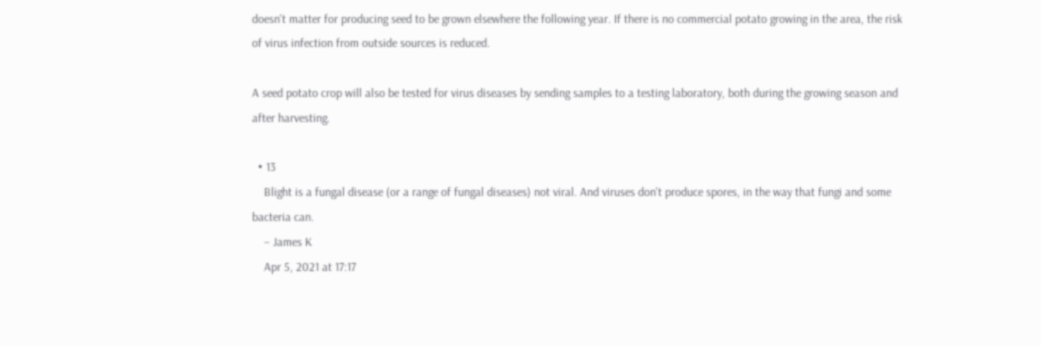doesn't matter for producing seed to be grown elsewhere the following year. If there is no commercial potato growing in the area, the risk of virus infection from outside sources is reduced.

A seed potato crop will also be tested for virus diseases by sending samples to a testing laboratory, both during the growing season and after harvesting.

  • 13
    Blight is a fungal disease (or a range of fungal diseases) not viral. And viruses don't produce spores, in the way that fungi and some bacteria can.
    – James K
    Apr 5, 2021 at 17:17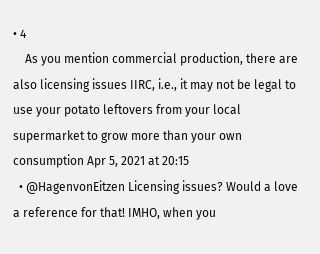• 4
    As you mention commercial production, there are also licensing issues IIRC, i.e., it may not be legal to use your potato leftovers from your local supermarket to grow more than your own consumption Apr 5, 2021 at 20:15
  • @HagenvonEitzen Licensing issues? Would a love a reference for that! IMHO, when you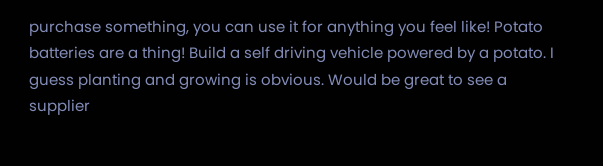purchase something, you can use it for anything you feel like! Potato batteries are a thing! Build a self driving vehicle powered by a potato. I guess planting and growing is obvious. Would be great to see a supplier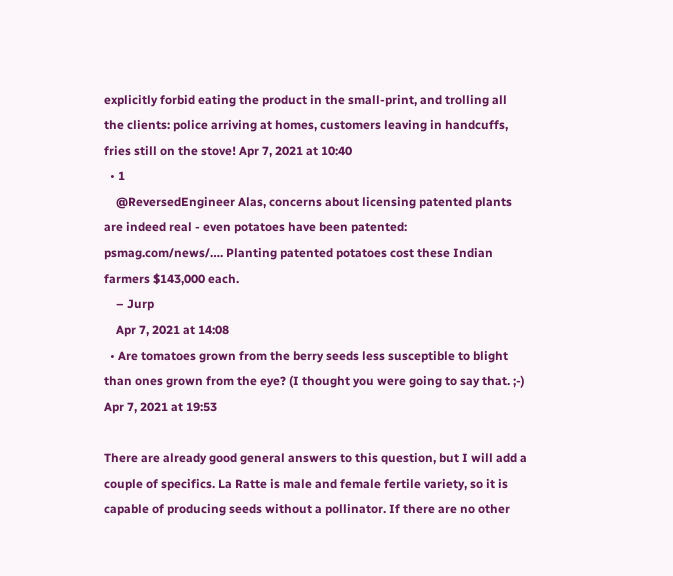explicitly forbid eating the product in the small-print, and trolling all the clients: police arriving at homes, customers leaving in handcuffs, fries still on the stove! Apr 7, 2021 at 10:40
  • 1
    @ReversedEngineer Alas, concerns about licensing patented plants are indeed real - even potatoes have been patented: psmag.com/news/…. Planting patented potatoes cost these Indian farmers $143,000 each.
    – Jurp
    Apr 7, 2021 at 14:08
  • Are tomatoes grown from the berry seeds less susceptible to blight than ones grown from the eye? (I thought you were going to say that. ;-) Apr 7, 2021 at 19:53

There are already good general answers to this question, but I will add a couple of specifics. La Ratte is male and female fertile variety, so it is capable of producing seeds without a pollinator. If there are no other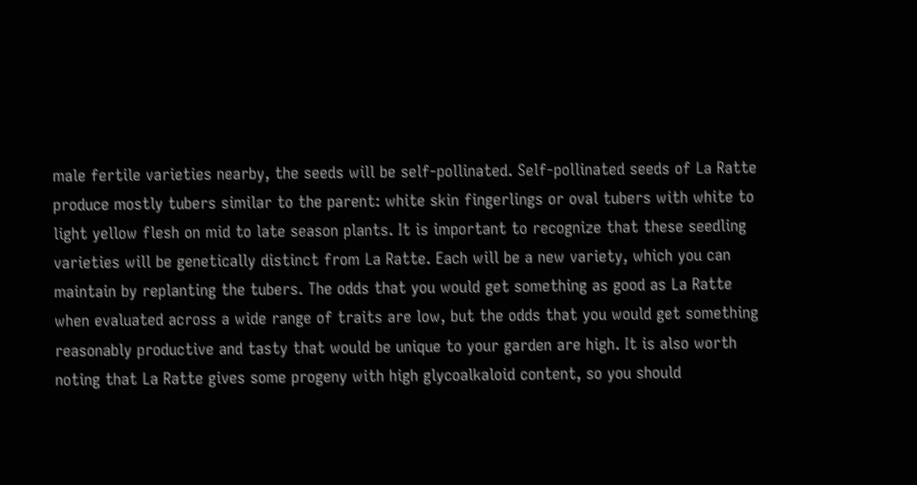male fertile varieties nearby, the seeds will be self-pollinated. Self-pollinated seeds of La Ratte produce mostly tubers similar to the parent: white skin fingerlings or oval tubers with white to light yellow flesh on mid to late season plants. It is important to recognize that these seedling varieties will be genetically distinct from La Ratte. Each will be a new variety, which you can maintain by replanting the tubers. The odds that you would get something as good as La Ratte when evaluated across a wide range of traits are low, but the odds that you would get something reasonably productive and tasty that would be unique to your garden are high. It is also worth noting that La Ratte gives some progeny with high glycoalkaloid content, so you should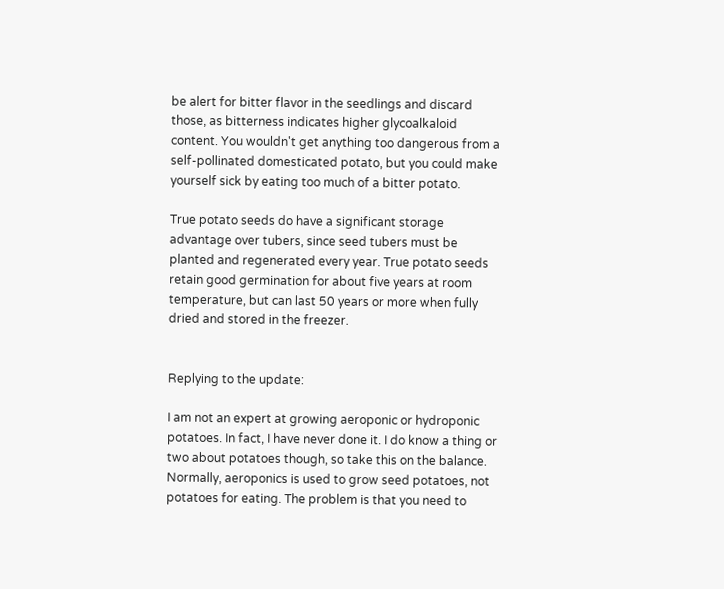be alert for bitter flavor in the seedlings and discard those, as bitterness indicates higher glycoalkaloid content. You wouldn't get anything too dangerous from a self-pollinated domesticated potato, but you could make yourself sick by eating too much of a bitter potato.

True potato seeds do have a significant storage advantage over tubers, since seed tubers must be planted and regenerated every year. True potato seeds retain good germination for about five years at room temperature, but can last 50 years or more when fully dried and stored in the freezer.


Replying to the update:

I am not an expert at growing aeroponic or hydroponic potatoes. In fact, I have never done it. I do know a thing or two about potatoes though, so take this on the balance. Normally, aeroponics is used to grow seed potatoes, not potatoes for eating. The problem is that you need to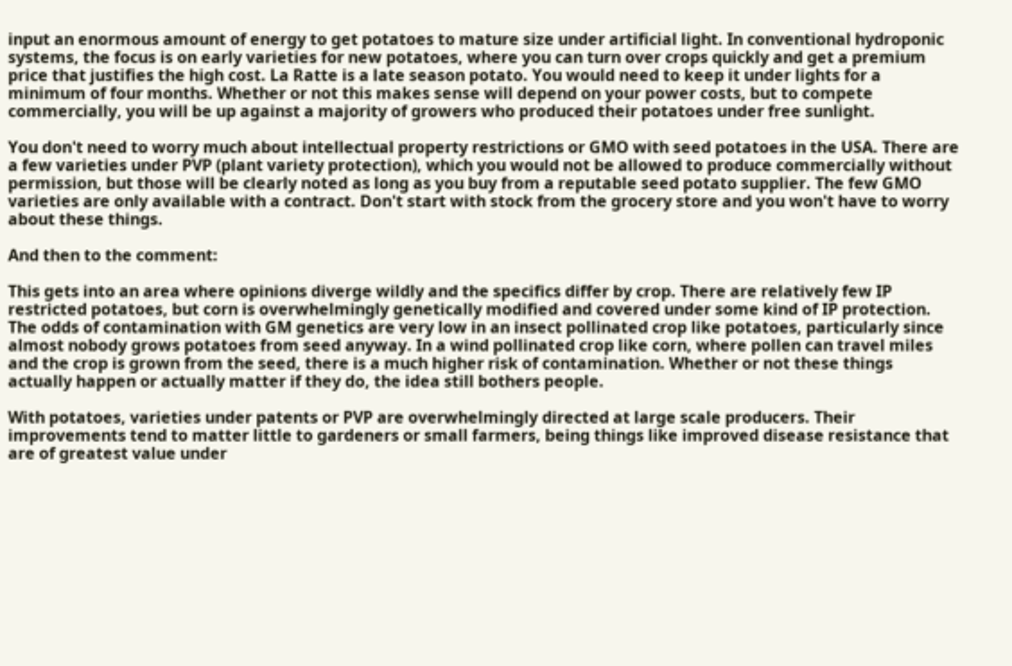input an enormous amount of energy to get potatoes to mature size under artificial light. In conventional hydroponic systems, the focus is on early varieties for new potatoes, where you can turn over crops quickly and get a premium price that justifies the high cost. La Ratte is a late season potato. You would need to keep it under lights for a minimum of four months. Whether or not this makes sense will depend on your power costs, but to compete commercially, you will be up against a majority of growers who produced their potatoes under free sunlight.

You don't need to worry much about intellectual property restrictions or GMO with seed potatoes in the USA. There are a few varieties under PVP (plant variety protection), which you would not be allowed to produce commercially without permission, but those will be clearly noted as long as you buy from a reputable seed potato supplier. The few GMO varieties are only available with a contract. Don't start with stock from the grocery store and you won't have to worry about these things.

And then to the comment:

This gets into an area where opinions diverge wildly and the specifics differ by crop. There are relatively few IP restricted potatoes, but corn is overwhelmingly genetically modified and covered under some kind of IP protection. The odds of contamination with GM genetics are very low in an insect pollinated crop like potatoes, particularly since almost nobody grows potatoes from seed anyway. In a wind pollinated crop like corn, where pollen can travel miles and the crop is grown from the seed, there is a much higher risk of contamination. Whether or not these things actually happen or actually matter if they do, the idea still bothers people.

With potatoes, varieties under patents or PVP are overwhelmingly directed at large scale producers. Their improvements tend to matter little to gardeners or small farmers, being things like improved disease resistance that are of greatest value under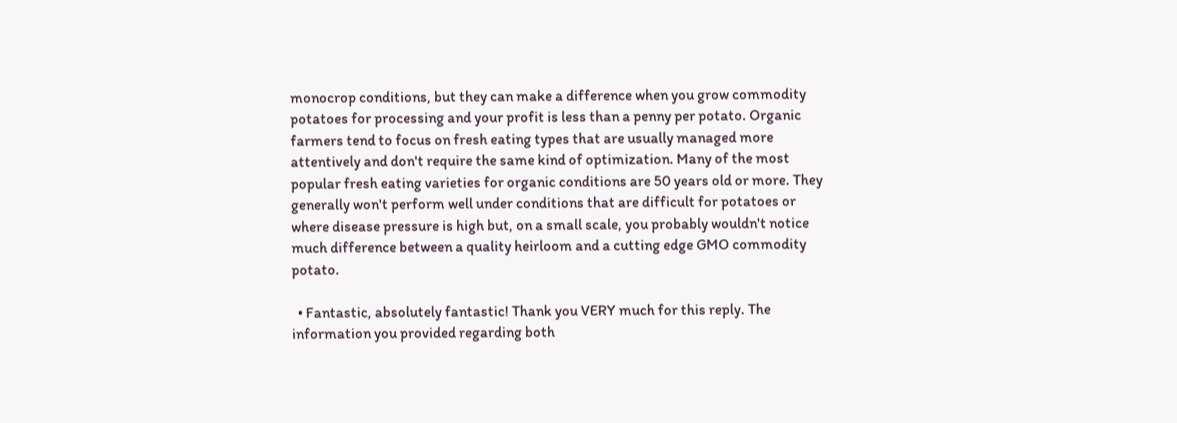monocrop conditions, but they can make a difference when you grow commodity potatoes for processing and your profit is less than a penny per potato. Organic farmers tend to focus on fresh eating types that are usually managed more attentively and don't require the same kind of optimization. Many of the most popular fresh eating varieties for organic conditions are 50 years old or more. They generally won't perform well under conditions that are difficult for potatoes or where disease pressure is high but, on a small scale, you probably wouldn't notice much difference between a quality heirloom and a cutting edge GMO commodity potato.

  • Fantastic, absolutely fantastic! Thank you VERY much for this reply. The information you provided regarding both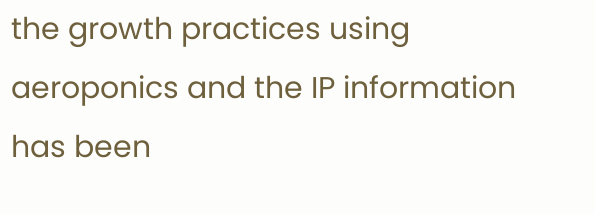the growth practices using aeroponics and the IP information has been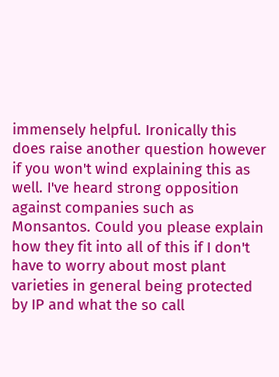immensely helpful. Ironically this does raise another question however if you won't wind explaining this as well. I've heard strong opposition against companies such as Monsantos. Could you please explain how they fit into all of this if I don't have to worry about most plant varieties in general being protected by IP and what the so call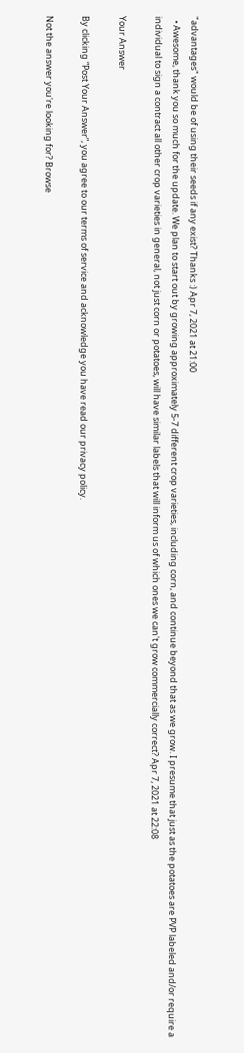"advantages" would be of using their seeds if any exist? Thanks :) Apr 7, 2021 at 21:00
  • Awesome, thank you so much for the update. We plan to start out by growing approximately 5-7 different crop varieties, including corn, and continue beyond that as we grow. I presume that just as the potatoes are PVP labeled and/or require a individual to sign a contract all other crop varieties in general, not just corn or potatoes, will have similar labels that will inform us of which ones we can't grow commercially correct? Apr 7, 2021 at 22:08

Your Answer

By clicking “Post Your Answer”, you agree to our terms of service and acknowledge you have read our privacy policy.

Not the answer you're looking for? Browse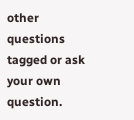other questions tagged or ask your own question.